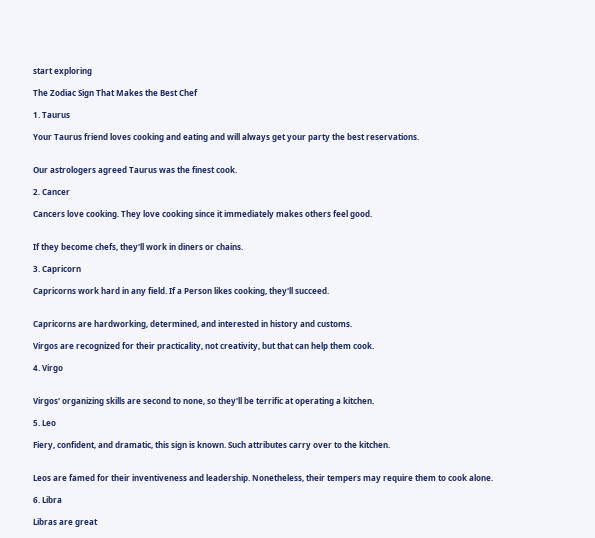start exploring

The Zodiac Sign That Makes the Best Chef

1. Taurus

Your Taurus friend loves cooking and eating and will always get your party the best reservations.


Our astrologers agreed Taurus was the finest cook.

2. Cancer

Cancers love cooking. They love cooking since it immediately makes others feel good.


If they become chefs, they'll work in diners or chains.

3. Capricorn

Capricorns work hard in any field. If a Person likes cooking, they'll succeed.


Capricorns are hardworking, determined, and interested in history and customs.

Virgos are recognized for their practicality, not creativity, but that can help them cook.

4. Virgo


Virgos' organizing skills are second to none, so they'll be terrific at operating a kitchen.

5. Leo

Fiery, confident, and dramatic, this sign is known. Such attributes carry over to the kitchen.


Leos are famed for their inventiveness and leadership. Nonetheless, their tempers may require them to cook alone.

6. Libra

Libras are great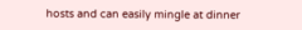hosts and can easily mingle at dinner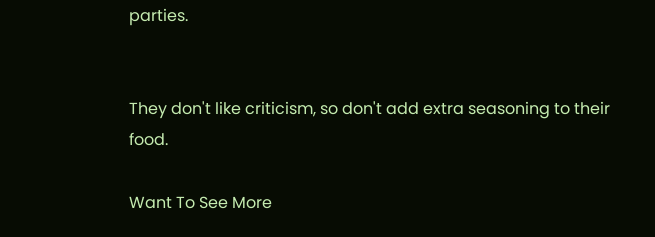parties.


They don't like criticism, so don't add extra seasoning to their food.

Want To See More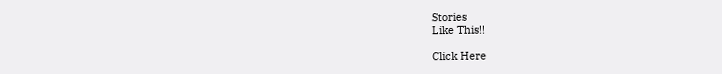Stories
Like This!!

Click Here